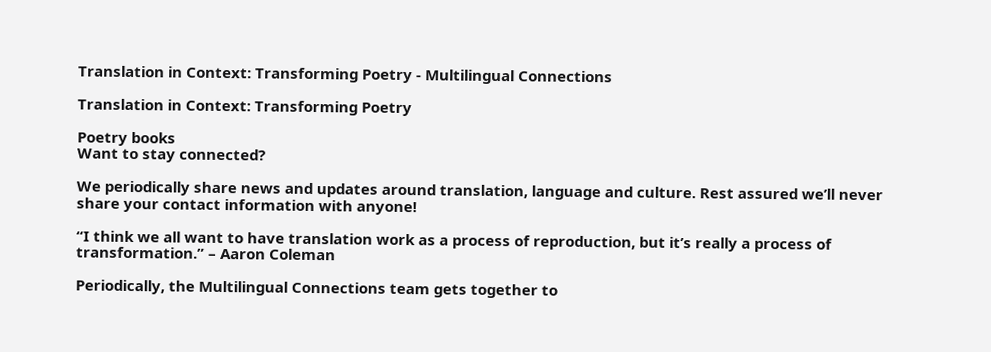Translation in Context: Transforming Poetry - Multilingual Connections

Translation in Context: Transforming Poetry

Poetry books
Want to stay connected?

We periodically share news and updates around translation, language and culture. Rest assured we’ll never share your contact information with anyone!

“I think we all want to have translation work as a process of reproduction, but it’s really a process of transformation.” – Aaron Coleman

Periodically, the Multilingual Connections team gets together to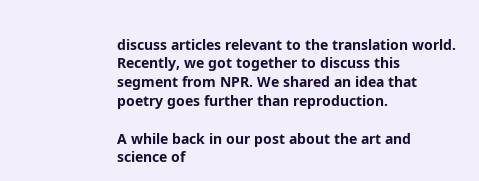discuss articles relevant to the translation world. Recently, we got together to discuss this segment from NPR. We shared an idea that poetry goes further than reproduction.

A while back in our post about the art and science of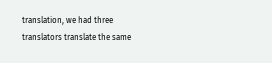translation, we had three translators translate the same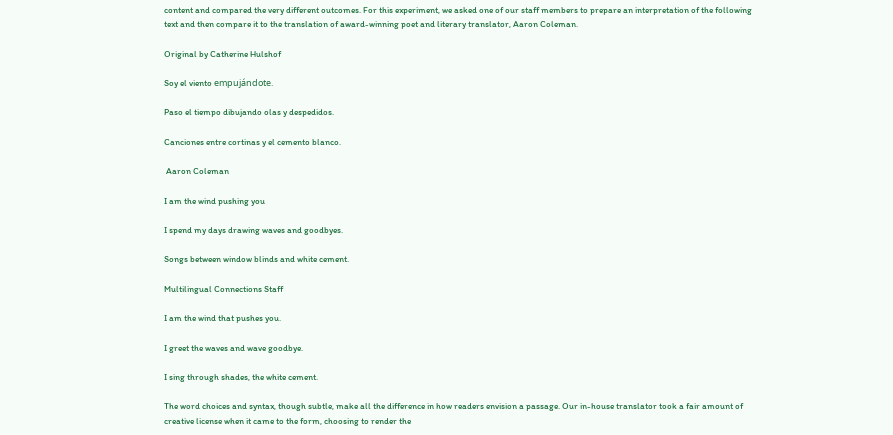content and compared the very different outcomes. For this experiment, we asked one of our staff members to prepare an interpretation of the following text and then compare it to the translation of award-winning poet and literary translator, Aaron Coleman.

Original by Catherine Hulshof

Soy el viento empujándote.

Paso el tiempo dibujando olas y despedidos.

Canciones entre cortinas y el cemento blanco.

 Aaron Coleman

I am the wind pushing you

I spend my days drawing waves and goodbyes.

Songs between window blinds and white cement.

Multilingual Connections Staff

I am the wind that pushes you.

I greet the waves and wave goodbye.

I sing through shades, the white cement.

The word choices and syntax, though subtle, make all the difference in how readers envision a passage. Our in-house translator took a fair amount of creative license when it came to the form, choosing to render the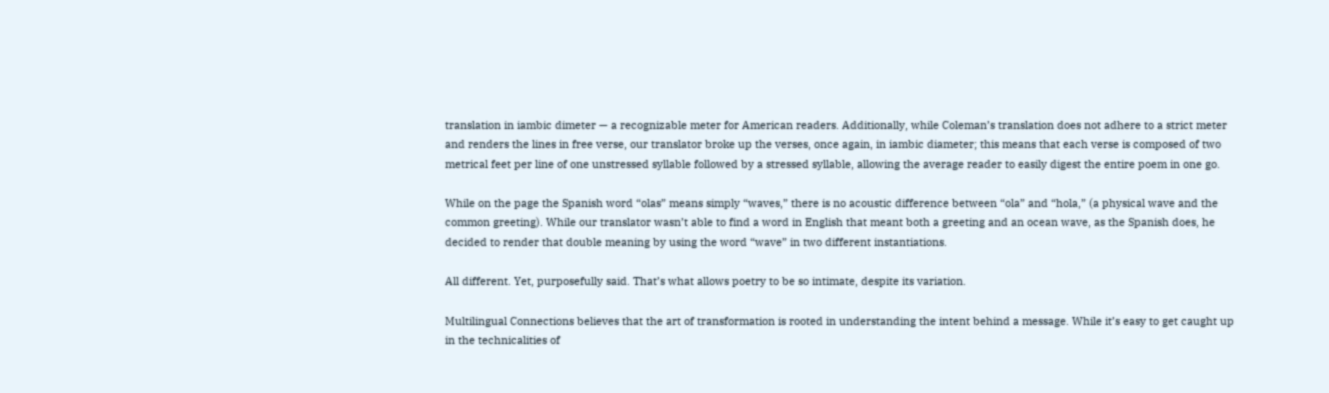translation in iambic dimeter — a recognizable meter for American readers. Additionally, while Coleman’s translation does not adhere to a strict meter and renders the lines in free verse, our translator broke up the verses, once again, in iambic diameter; this means that each verse is composed of two metrical feet per line of one unstressed syllable followed by a stressed syllable, allowing the average reader to easily digest the entire poem in one go.

While on the page the Spanish word “olas” means simply “waves,” there is no acoustic difference between “ola” and “hola,” (a physical wave and the common greeting). While our translator wasn’t able to find a word in English that meant both a greeting and an ocean wave, as the Spanish does, he decided to render that double meaning by using the word “wave” in two different instantiations.

All different. Yet, purposefully said. That’s what allows poetry to be so intimate, despite its variation.

Multilingual Connections believes that the art of transformation is rooted in understanding the intent behind a message. While it’s easy to get caught up in the technicalities of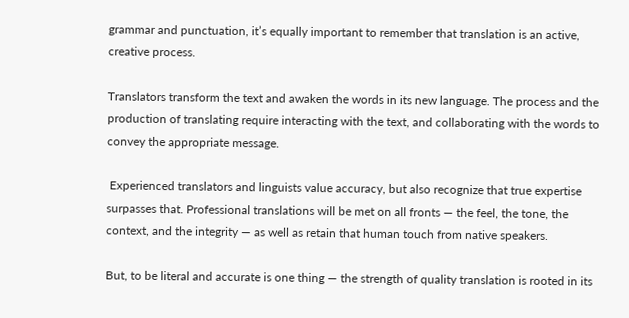grammar and punctuation, it’s equally important to remember that translation is an active, creative process.

Translators transform the text and awaken the words in its new language. The process and the production of translating require interacting with the text, and collaborating with the words to convey the appropriate message.

 Experienced translators and linguists value accuracy, but also recognize that true expertise surpasses that. Professional translations will be met on all fronts — the feel, the tone, the context, and the integrity — as well as retain that human touch from native speakers.

But, to be literal and accurate is one thing — the strength of quality translation is rooted in its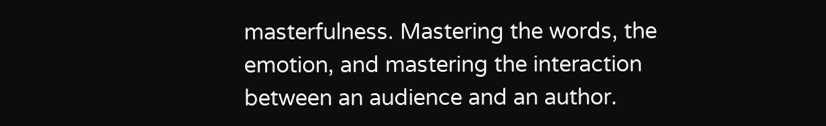masterfulness. Mastering the words, the emotion, and mastering the interaction between an audience and an author.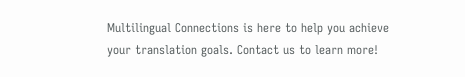Multilingual Connections is here to help you achieve your translation goals. Contact us to learn more!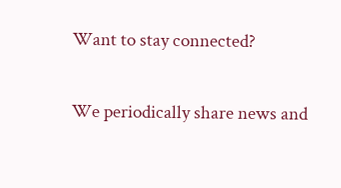Want to stay connected?

We periodically share news and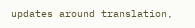updates around translation,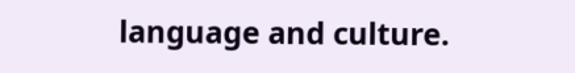language and culture.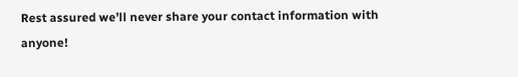Rest assured we’ll never share your contact information with anyone!